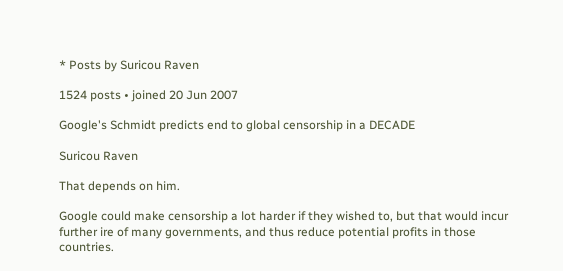* Posts by Suricou Raven

1524 posts • joined 20 Jun 2007

Google's Schmidt predicts end to global censorship in a DECADE

Suricou Raven

That depends on him.

Google could make censorship a lot harder if they wished to, but that would incur further ire of many governments, and thus reduce potential profits in those countries.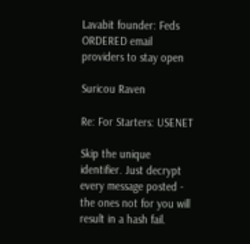Lavabit founder: Feds ORDERED email providers to stay open

Suricou Raven

Re: For Starters: USENET

Skip the unique identifier. Just decrypt every message posted - the ones not for you will result in a hash fail.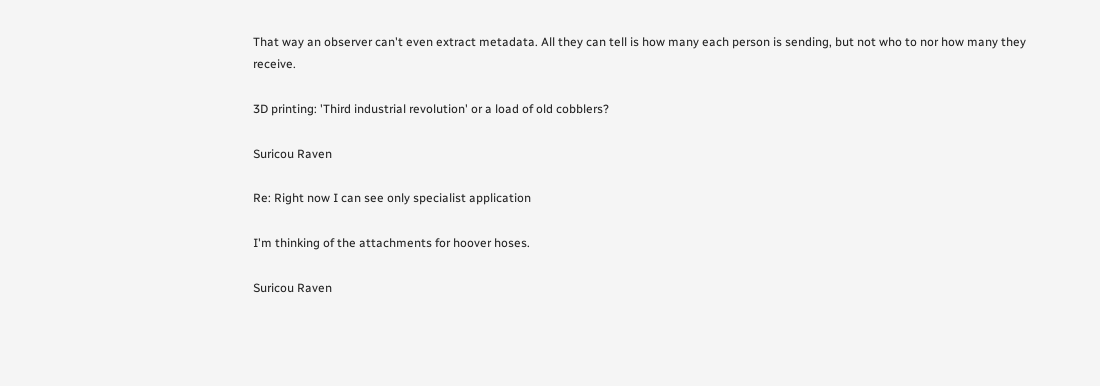That way an observer can't even extract metadata. All they can tell is how many each person is sending, but not who to nor how many they receive.

3D printing: 'Third industrial revolution' or a load of old cobblers?

Suricou Raven

Re: Right now I can see only specialist application

I'm thinking of the attachments for hoover hoses.

Suricou Raven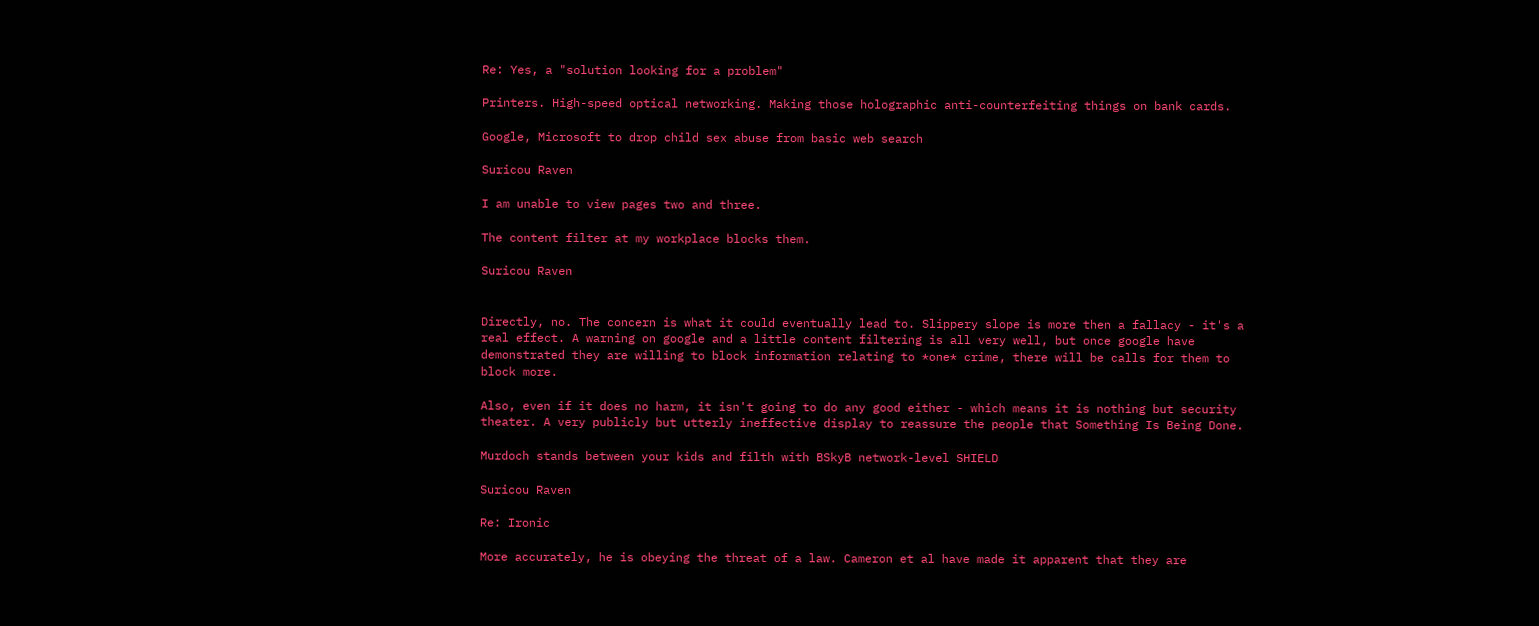Re: Yes, a "solution looking for a problem"

Printers. High-speed optical networking. Making those holographic anti-counterfeiting things on bank cards.

Google, Microsoft to drop child sex abuse from basic web search

Suricou Raven

I am unable to view pages two and three.

The content filter at my workplace blocks them.

Suricou Raven


Directly, no. The concern is what it could eventually lead to. Slippery slope is more then a fallacy - it's a real effect. A warning on google and a little content filtering is all very well, but once google have demonstrated they are willing to block information relating to *one* crime, there will be calls for them to block more.

Also, even if it does no harm, it isn't going to do any good either - which means it is nothing but security theater. A very publicly but utterly ineffective display to reassure the people that Something Is Being Done.

Murdoch stands between your kids and filth with BSkyB network-level SHIELD

Suricou Raven

Re: Ironic

More accurately, he is obeying the threat of a law. Cameron et al have made it apparent that they are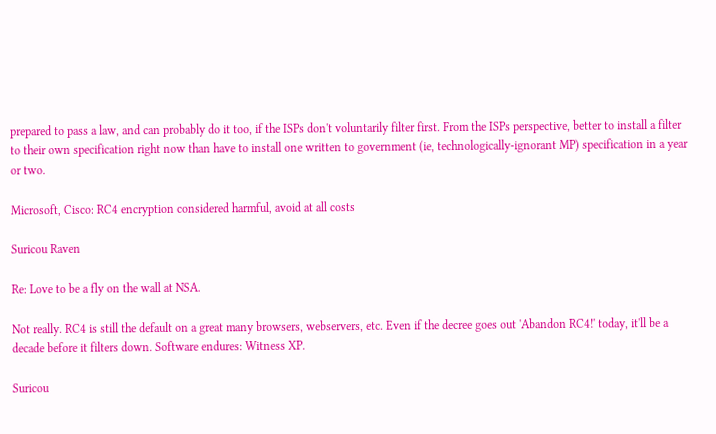prepared to pass a law, and can probably do it too, if the ISPs don't voluntarily filter first. From the ISPs perspective, better to install a filter to their own specification right now than have to install one written to government (ie, technologically-ignorant MP) specification in a year or two.

Microsoft, Cisco: RC4 encryption considered harmful, avoid at all costs

Suricou Raven

Re: Love to be a fly on the wall at NSA.

Not really. RC4 is still the default on a great many browsers, webservers, etc. Even if the decree goes out 'Abandon RC4!' today, it'll be a decade before it filters down. Software endures: Witness XP.

Suricou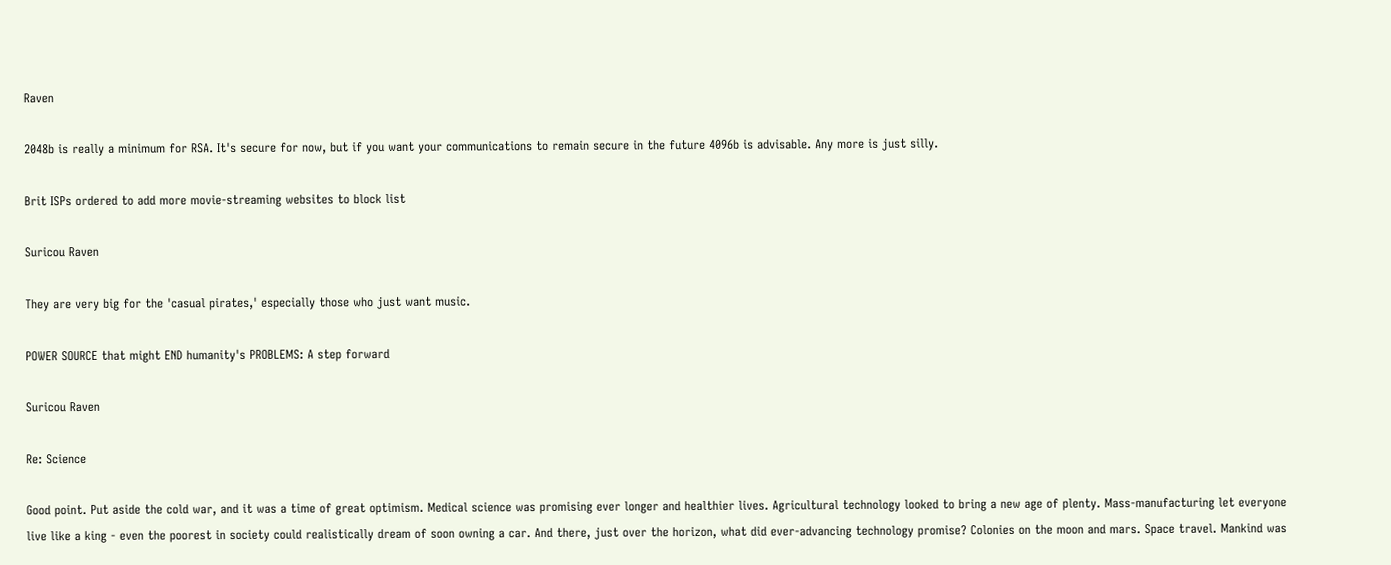Raven

2048b is really a minimum for RSA. It's secure for now, but if you want your communications to remain secure in the future 4096b is advisable. Any more is just silly.

Brit ISPs ordered to add more movie-streaming websites to block list

Suricou Raven

They are very big for the 'casual pirates,' especially those who just want music.

POWER SOURCE that might END humanity's PROBLEMS: A step forward

Suricou Raven

Re: Science

Good point. Put aside the cold war, and it was a time of great optimism. Medical science was promising ever longer and healthier lives. Agricultural technology looked to bring a new age of plenty. Mass-manufacturing let everyone live like a king - even the poorest in society could realistically dream of soon owning a car. And there, just over the horizon, what did ever-advancing technology promise? Colonies on the moon and mars. Space travel. Mankind was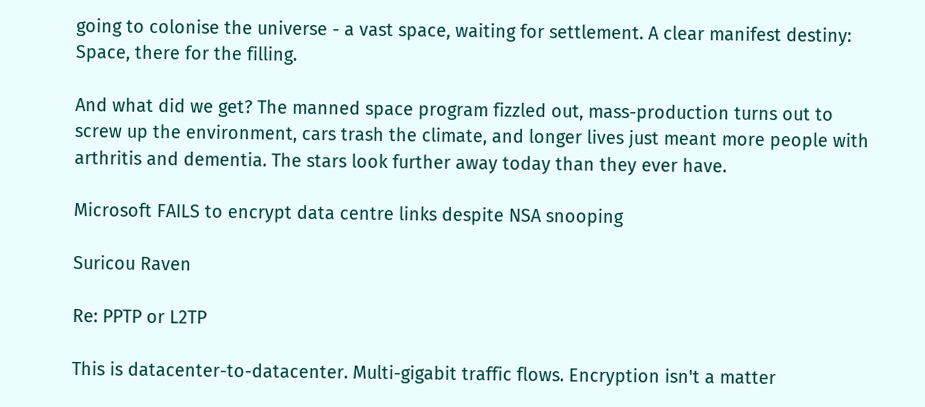going to colonise the universe - a vast space, waiting for settlement. A clear manifest destiny: Space, there for the filling.

And what did we get? The manned space program fizzled out, mass-production turns out to screw up the environment, cars trash the climate, and longer lives just meant more people with arthritis and dementia. The stars look further away today than they ever have.

Microsoft FAILS to encrypt data centre links despite NSA snooping

Suricou Raven

Re: PPTP or L2TP

This is datacenter-to-datacenter. Multi-gigabit traffic flows. Encryption isn't a matter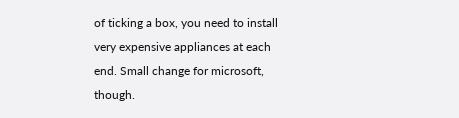of ticking a box, you need to install very expensive appliances at each end. Small change for microsoft, though.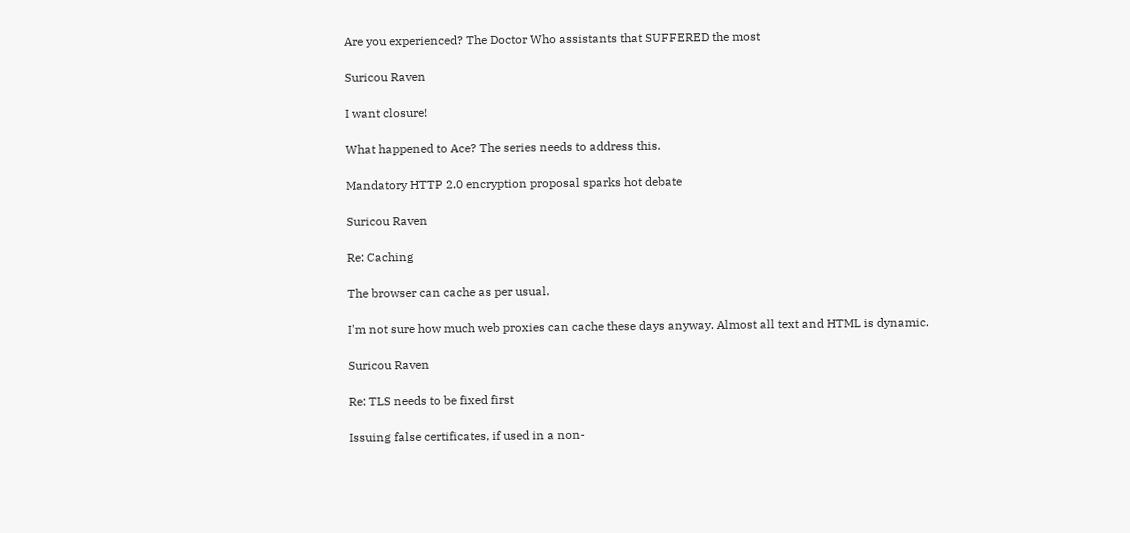Are you experienced? The Doctor Who assistants that SUFFERED the most

Suricou Raven

I want closure!

What happened to Ace? The series needs to address this.

Mandatory HTTP 2.0 encryption proposal sparks hot debate

Suricou Raven

Re: Caching

The browser can cache as per usual.

I'm not sure how much web proxies can cache these days anyway. Almost all text and HTML is dynamic.

Suricou Raven

Re: TLS needs to be fixed first

Issuing false certificates, if used in a non-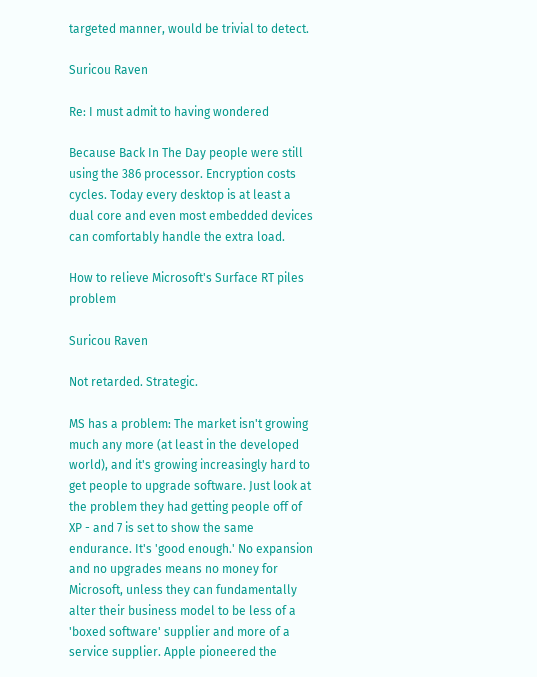targeted manner, would be trivial to detect.

Suricou Raven

Re: I must admit to having wondered

Because Back In The Day people were still using the 386 processor. Encryption costs cycles. Today every desktop is at least a dual core and even most embedded devices can comfortably handle the extra load.

How to relieve Microsoft's Surface RT piles problem

Suricou Raven

Not retarded. Strategic.

MS has a problem: The market isn't growing much any more (at least in the developed world), and it's growing increasingly hard to get people to upgrade software. Just look at the problem they had getting people off of XP - and 7 is set to show the same endurance. It's 'good enough.' No expansion and no upgrades means no money for Microsoft, unless they can fundamentally alter their business model to be less of a 'boxed software' supplier and more of a service supplier. Apple pioneered the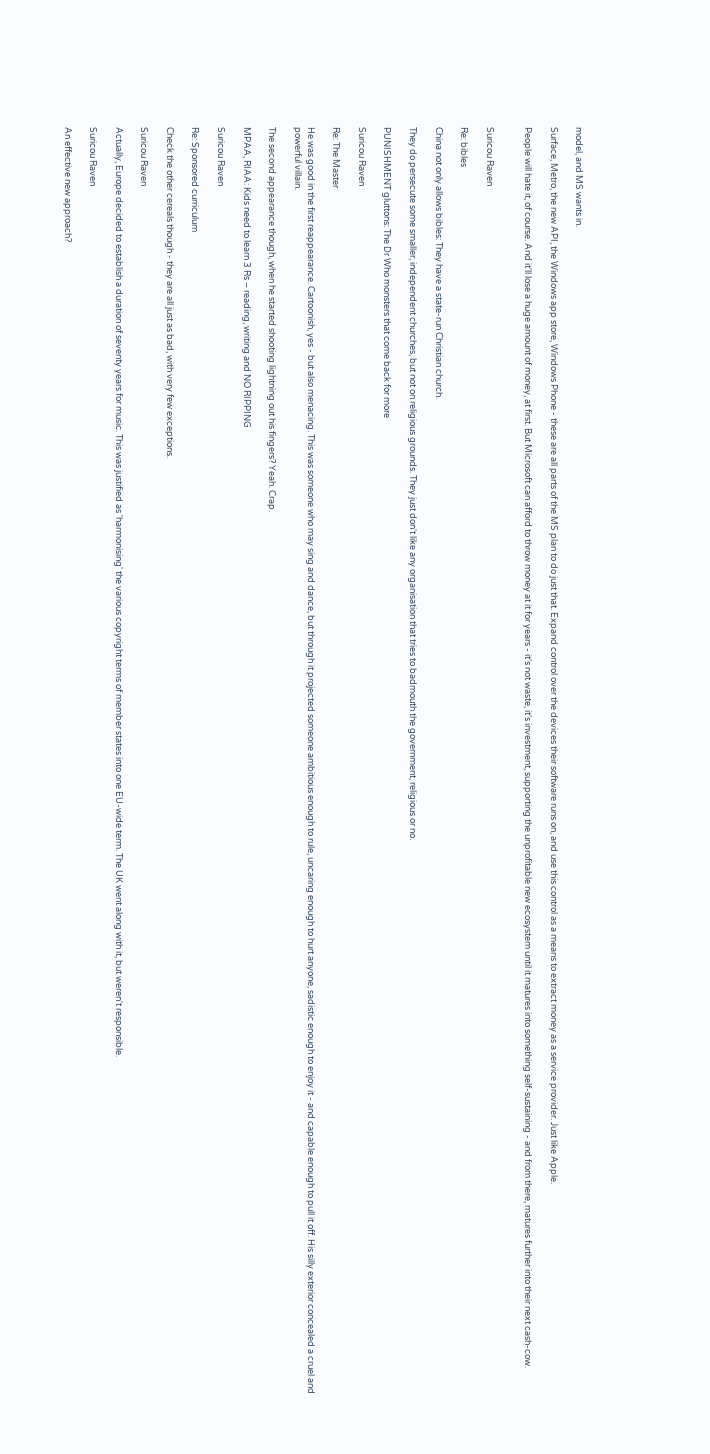model, and MS wants in.

Surface, Metro, the new API, the Windows app store, Windows Phone - these are all parts of the MS plan to do just that. Expand control over the devices their software runs on, and use this control as a means to extract money as a service provider. Just like Apple.

People will hate it, of course. And it'll lose a huge amount of money, at first. But Microsoft can afford to throw money at it for years - it's not waste, it's investment, supporting the unprofitable new ecosystem until it matures into something self-sustaining - and from there, matures further into their next cash-cow.


Suricou Raven

Re: bibles

China not only allows bibles: They have a state-run Christian church.

They do persecute some smaller, independent churches, but not on religious grounds. They just don't like any organisation that tries to badmouth the government, religious or no.

PUNISHMENT gluttons: The Dr Who monsters that come back for more

Suricou Raven

Re: The Master

He was good in the first reappearance. Cartoonish, yes - but also menacing. This was someone who may sing and dance, but through it projected someone ambitious enough to rule, uncaring enough to hurt anyone, sadistic enough to enjoy it - and capable enough to pull it off. His silly exterior concealed a cruel and powerful villain.

The second appearance though, when he started shooting lightning out his fingers? Yeah. Crap.

MPAA, RIAA: Kids need to learn 3 Rs – reading, writing and NO RIPPING

Suricou Raven

Re: Sponsored curriculum

Check the other cereals though - they are all just as bad, with very few exceptions.

Suricou Raven

Actually, Europe decided to establish a duration of seventy years for music. This was justified as 'harmonising' the various copyright terms of member states into one EU-wide term. The UK went along with it, but weren't responsible.

Suricou Raven

An effective new approach?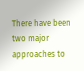There have been two major approaches to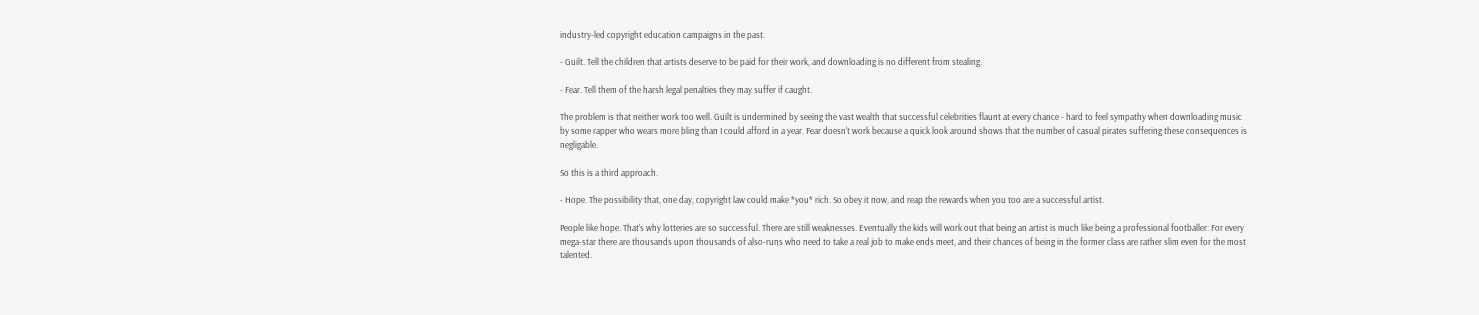industry-led copyright education campaigns in the past.

- Guilt. Tell the children that artists deserve to be paid for their work, and downloading is no different from stealing.

- Fear. Tell them of the harsh legal penalties they may suffer if caught.

The problem is that neither work too well. Guilt is undermined by seeing the vast wealth that successful celebrities flaunt at every chance - hard to feel sympathy when downloading music by some rapper who wears more bling than I could afford in a year. Fear doesn't work because a quick look around shows that the number of casual pirates suffering these consequences is negligable.

So this is a third approach.

- Hope. The possibility that, one day, copyright law could make *you* rich. So obey it now, and reap the rewards when you too are a successful artist.

People like hope. That's why lotteries are so successful. There are still weaknesses. Eventually the kids will work out that being an artist is much like being a professional footballer: For every mega-star there are thousands upon thousands of also-runs who need to take a real job to make ends meet, and their chances of being in the former class are rather slim even for the most talented.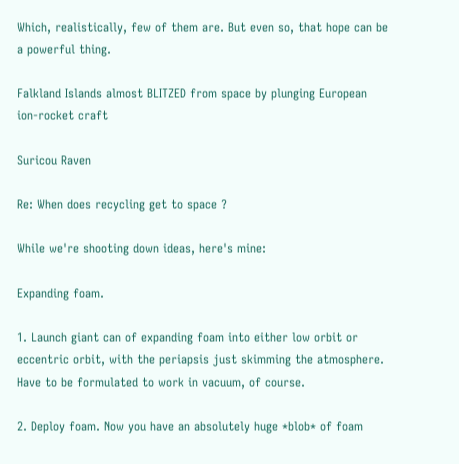Which, realistically, few of them are. But even so, that hope can be a powerful thing.

Falkland Islands almost BLITZED from space by plunging European ion-rocket craft

Suricou Raven

Re: When does recycling get to space ?

While we're shooting down ideas, here's mine:

Expanding foam.

1. Launch giant can of expanding foam into either low orbit or eccentric orbit, with the periapsis just skimming the atmosphere. Have to be formulated to work in vacuum, of course.

2. Deploy foam. Now you have an absolutely huge *blob* of foam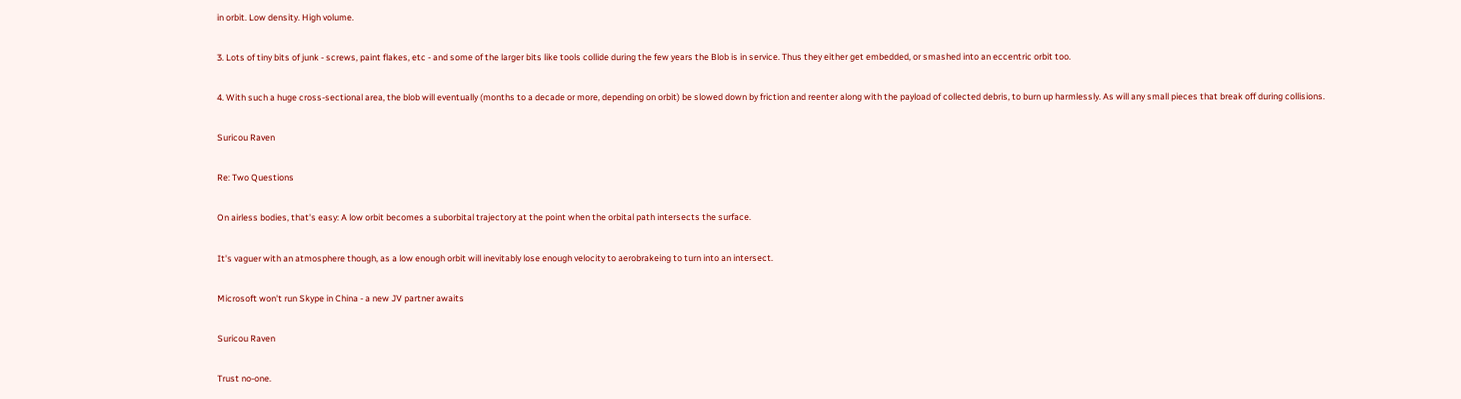in orbit. Low density. High volume.

3. Lots of tiny bits of junk - screws, paint flakes, etc - and some of the larger bits like tools collide during the few years the Blob is in service. Thus they either get embedded, or smashed into an eccentric orbit too.

4. With such a huge cross-sectional area, the blob will eventually (months to a decade or more, depending on orbit) be slowed down by friction and reenter along with the payload of collected debris, to burn up harmlessly. As will any small pieces that break off during collisions.

Suricou Raven

Re: Two Questions

On airless bodies, that's easy: A low orbit becomes a suborbital trajectory at the point when the orbital path intersects the surface.

It's vaguer with an atmosphere though, as a low enough orbit will inevitably lose enough velocity to aerobrakeing to turn into an intersect.

Microsoft won't run Skype in China - a new JV partner awaits

Suricou Raven

Trust no-one.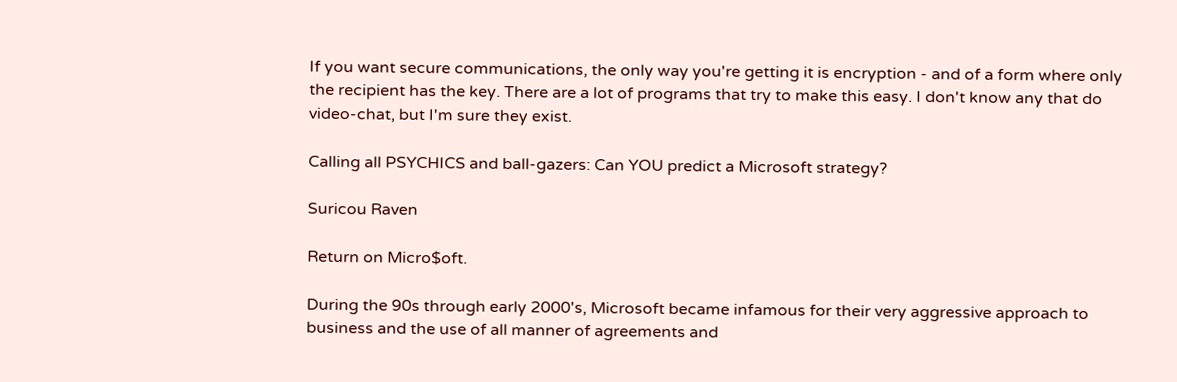If you want secure communications, the only way you're getting it is encryption - and of a form where only the recipient has the key. There are a lot of programs that try to make this easy. I don't know any that do video-chat, but I'm sure they exist.

Calling all PSYCHICS and ball-gazers: Can YOU predict a Microsoft strategy?

Suricou Raven

Return on Micro$oft.

During the 90s through early 2000's, Microsoft became infamous for their very aggressive approach to business and the use of all manner of agreements and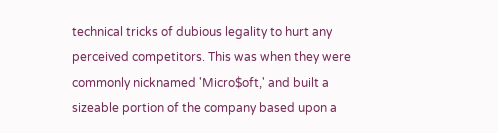technical tricks of dubious legality to hurt any perceived competitors. This was when they were commonly nicknamed 'Micro$oft,' and built a sizeable portion of the company based upon a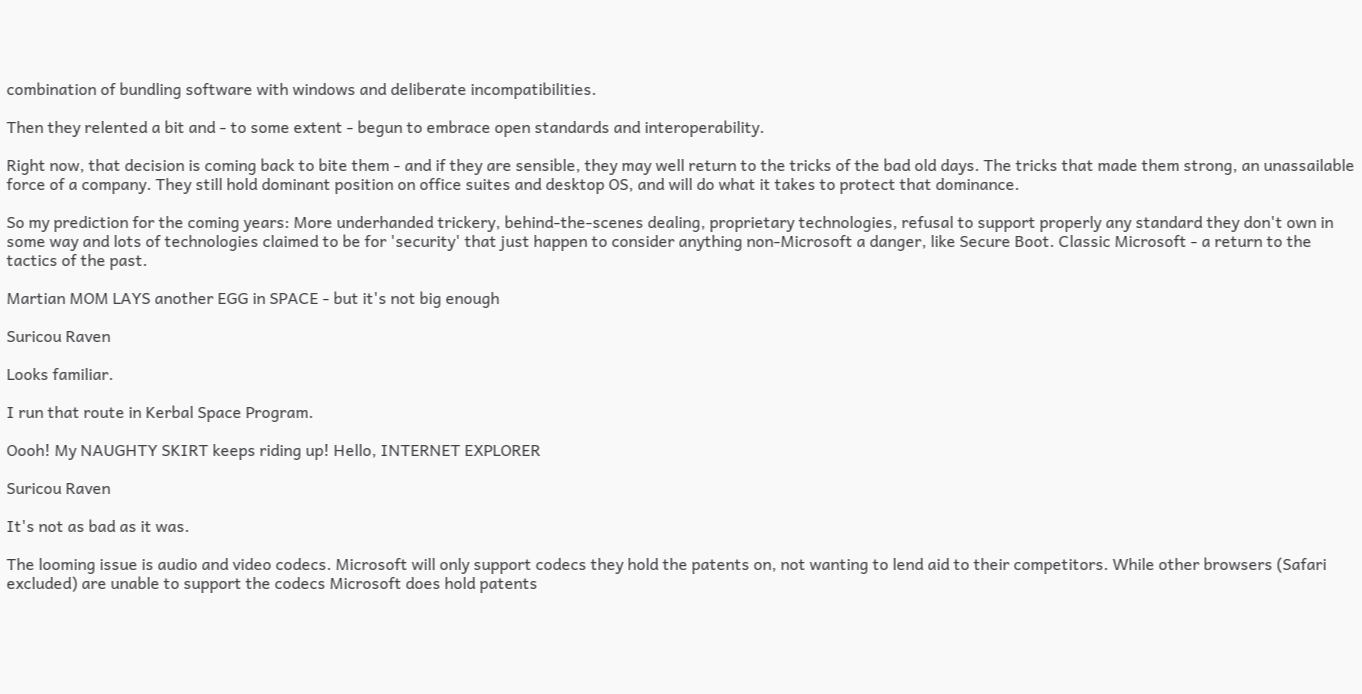combination of bundling software with windows and deliberate incompatibilities.

Then they relented a bit and - to some extent - begun to embrace open standards and interoperability.

Right now, that decision is coming back to bite them - and if they are sensible, they may well return to the tricks of the bad old days. The tricks that made them strong, an unassailable force of a company. They still hold dominant position on office suites and desktop OS, and will do what it takes to protect that dominance.

So my prediction for the coming years: More underhanded trickery, behind-the-scenes dealing, proprietary technologies, refusal to support properly any standard they don't own in some way and lots of technologies claimed to be for 'security' that just happen to consider anything non-Microsoft a danger, like Secure Boot. Classic Microsoft - a return to the tactics of the past.

Martian MOM LAYS another EGG in SPACE - but it's not big enough

Suricou Raven

Looks familiar.

I run that route in Kerbal Space Program.

Oooh! My NAUGHTY SKIRT keeps riding up! Hello, INTERNET EXPLORER

Suricou Raven

It's not as bad as it was.

The looming issue is audio and video codecs. Microsoft will only support codecs they hold the patents on, not wanting to lend aid to their competitors. While other browsers (Safari excluded) are unable to support the codecs Microsoft does hold patents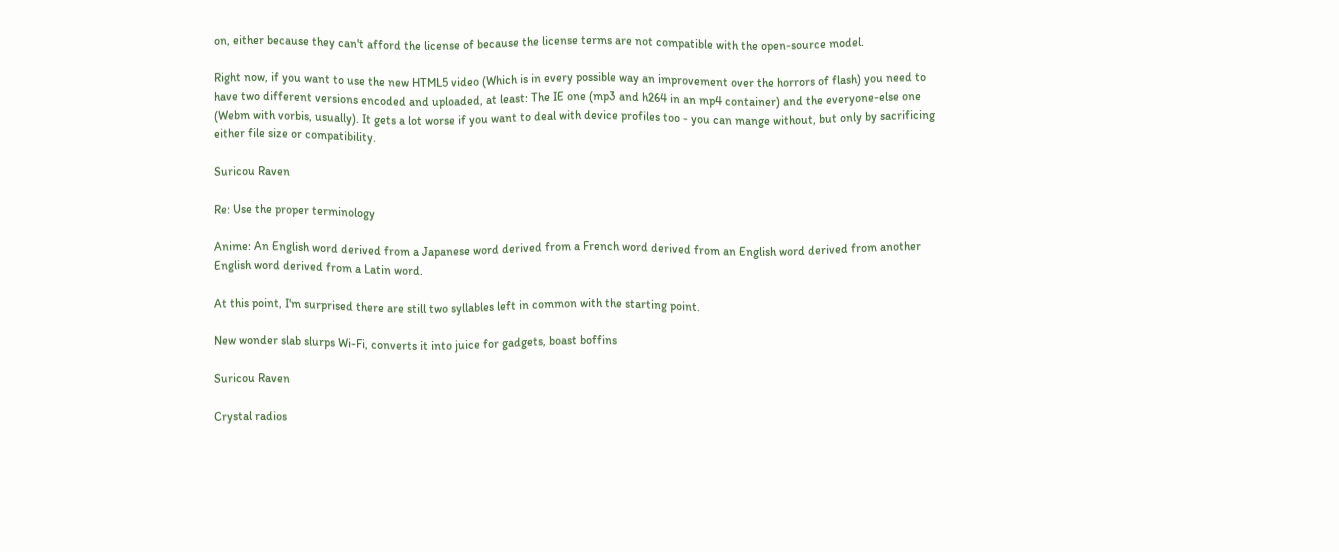on, either because they can't afford the license of because the license terms are not compatible with the open-source model.

Right now, if you want to use the new HTML5 video (Which is in every possible way an improvement over the horrors of flash) you need to have two different versions encoded and uploaded, at least: The IE one (mp3 and h264 in an mp4 container) and the everyone-else one (Webm with vorbis, usually). It gets a lot worse if you want to deal with device profiles too - you can mange without, but only by sacrificing either file size or compatibility.

Suricou Raven

Re: Use the proper terminology

Anime: An English word derived from a Japanese word derived from a French word derived from an English word derived from another English word derived from a Latin word.

At this point, I'm surprised there are still two syllables left in common with the starting point.

New wonder slab slurps Wi-Fi, converts it into juice for gadgets, boast boffins

Suricou Raven

Crystal radios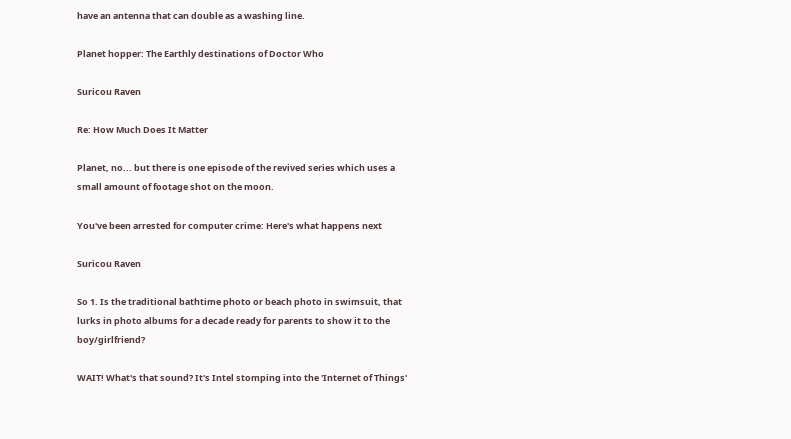have an antenna that can double as a washing line.

Planet hopper: The Earthly destinations of Doctor Who

Suricou Raven

Re: How Much Does It Matter

Planet, no... but there is one episode of the revived series which uses a small amount of footage shot on the moon.

You've been arrested for computer crime: Here's what happens next

Suricou Raven

So 1. Is the traditional bathtime photo or beach photo in swimsuit, that lurks in photo albums for a decade ready for parents to show it to the boy/girlfriend?

WAIT! What's that sound? It's Intel stomping into the 'Internet of Things'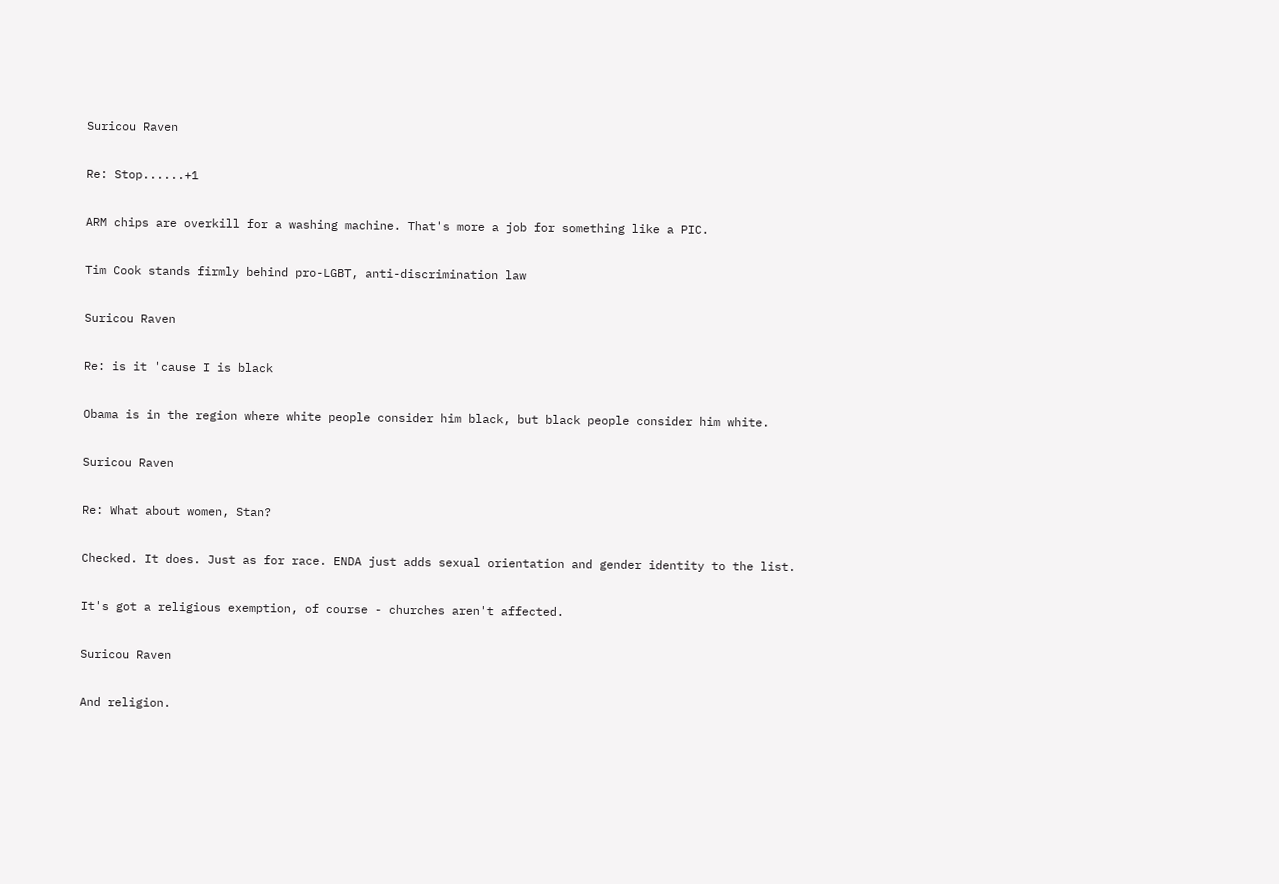Suricou Raven

Re: Stop......+1

ARM chips are overkill for a washing machine. That's more a job for something like a PIC.

Tim Cook stands firmly behind pro-LGBT, anti-discrimination law

Suricou Raven

Re: is it 'cause I is black

Obama is in the region where white people consider him black, but black people consider him white.

Suricou Raven

Re: What about women, Stan?

Checked. It does. Just as for race. ENDA just adds sexual orientation and gender identity to the list.

It's got a religious exemption, of course - churches aren't affected.

Suricou Raven

And religion.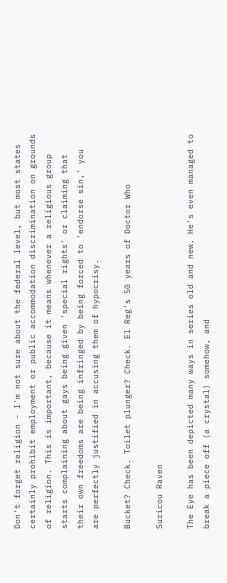Don't forget religion - I'm not sure about the federal level, but most states certainly prohibit employment or public accommodation discrimination on grounds of religion. This is important, because it means whenever a religious group starts complaining about gays being given 'special rights' or claiming that their own freedoms are being infringed by being forced to 'endorse sin,' you are perfectly justified in accusing them of hypocrisy.

Bucket? Check. Toilet plunger? Check. El Reg's 50 years of Doctor Who

Suricou Raven

The Eye has been depicted many ways in series old and new. He's even managed to break a piece off (a crystal) somehow, and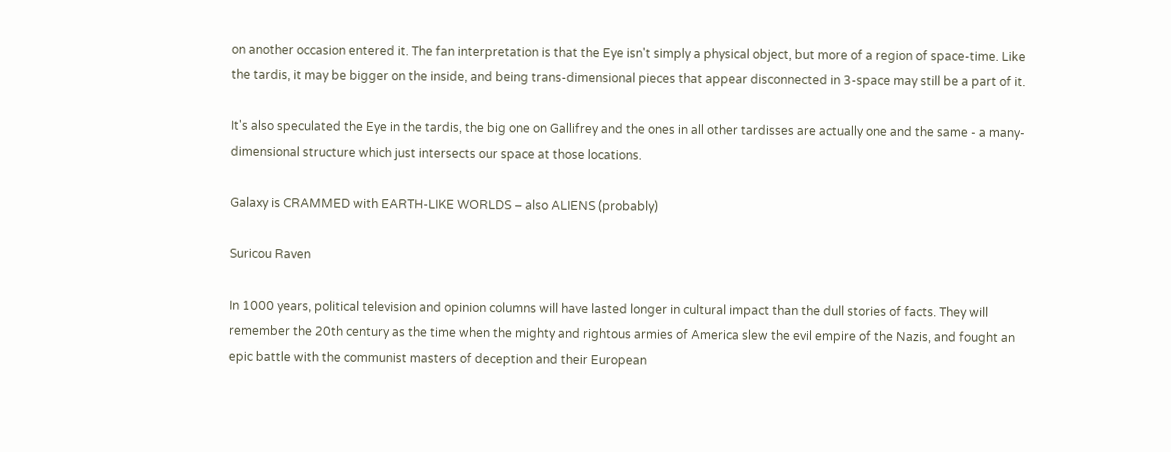on another occasion entered it. The fan interpretation is that the Eye isn't simply a physical object, but more of a region of space-time. Like the tardis, it may be bigger on the inside, and being trans-dimensional pieces that appear disconnected in 3-space may still be a part of it.

It's also speculated the Eye in the tardis, the big one on Gallifrey and the ones in all other tardisses are actually one and the same - a many-dimensional structure which just intersects our space at those locations.

Galaxy is CRAMMED with EARTH-LIKE WORLDS – also ALIENS (probably)

Suricou Raven

In 1000 years, political television and opinion columns will have lasted longer in cultural impact than the dull stories of facts. They will remember the 20th century as the time when the mighty and rightous armies of America slew the evil empire of the Nazis, and fought an epic battle with the communist masters of deception and their European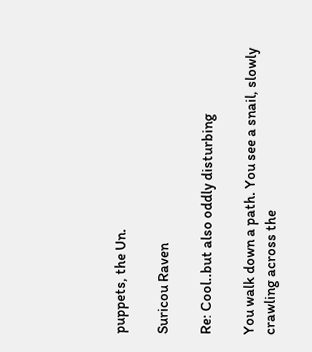puppets, the Un.

Suricou Raven

Re: Cool..but also oddly disturbing

You walk down a path. You see a snail, slowly crawling across the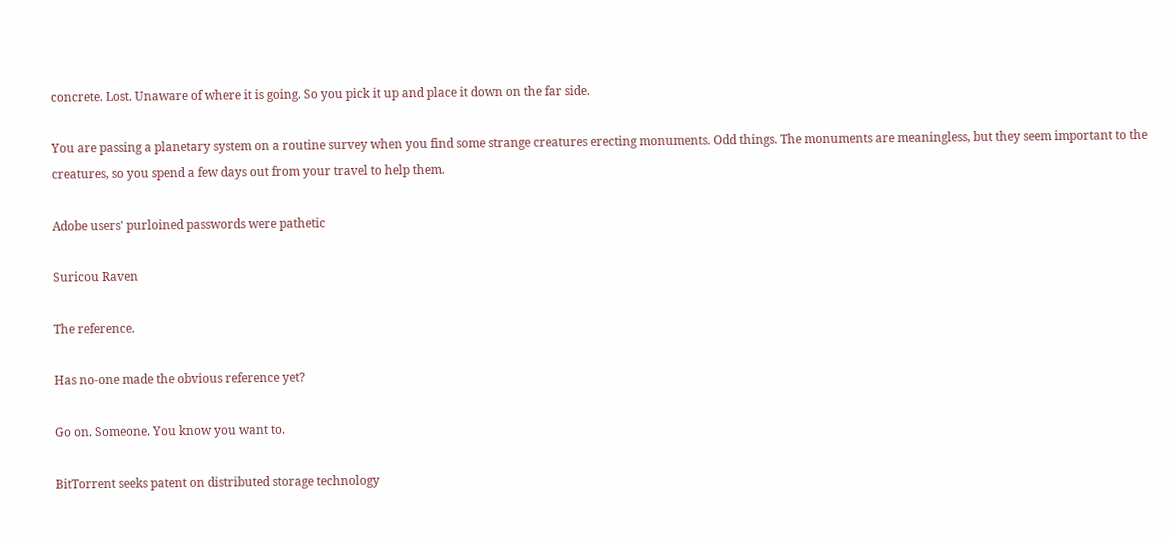concrete. Lost. Unaware of where it is going. So you pick it up and place it down on the far side.

You are passing a planetary system on a routine survey when you find some strange creatures erecting monuments. Odd things. The monuments are meaningless, but they seem important to the creatures, so you spend a few days out from your travel to help them.

Adobe users' purloined passwords were pathetic

Suricou Raven

The reference.

Has no-one made the obvious reference yet?

Go on. Someone. You know you want to.

BitTorrent seeks patent on distributed storage technology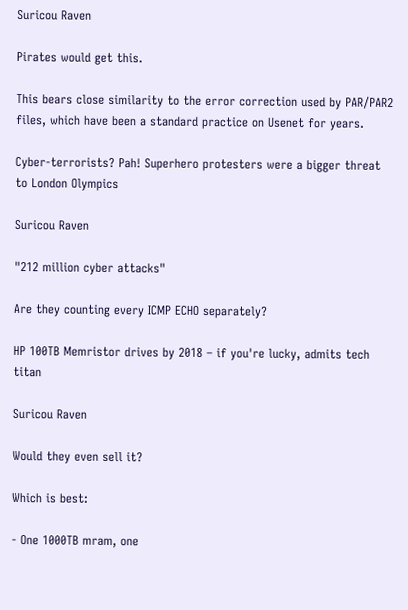Suricou Raven

Pirates would get this.

This bears close similarity to the error correction used by PAR/PAR2 files, which have been a standard practice on Usenet for years.

Cyber-terrorists? Pah! Superhero protesters were a bigger threat to London Olympics

Suricou Raven

"212 million cyber attacks"

Are they counting every ICMP ECHO separately?

HP 100TB Memristor drives by 2018 – if you're lucky, admits tech titan

Suricou Raven

Would they even sell it?

Which is best:

- One 1000TB mram, one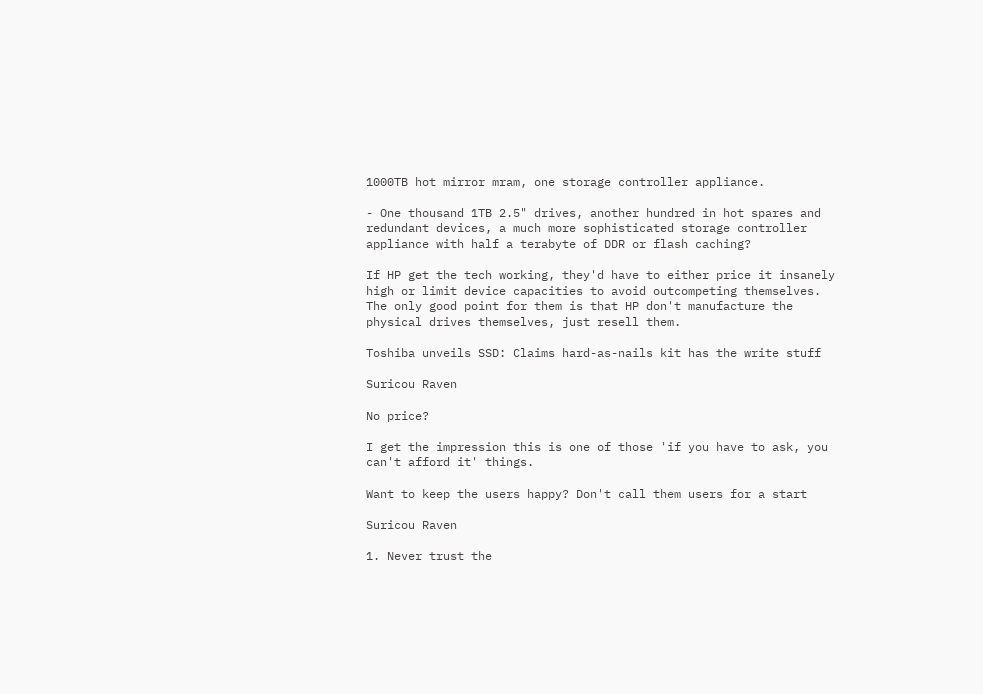1000TB hot mirror mram, one storage controller appliance.

- One thousand 1TB 2.5" drives, another hundred in hot spares and redundant devices, a much more sophisticated storage controller appliance with half a terabyte of DDR or flash caching?

If HP get the tech working, they'd have to either price it insanely high or limit device capacities to avoid outcompeting themselves. The only good point for them is that HP don't manufacture the physical drives themselves, just resell them.

Toshiba unveils SSD: Claims hard-as-nails kit has the write stuff

Suricou Raven

No price?

I get the impression this is one of those 'if you have to ask, you can't afford it' things.

Want to keep the users happy? Don't call them users for a start

Suricou Raven

1. Never trust the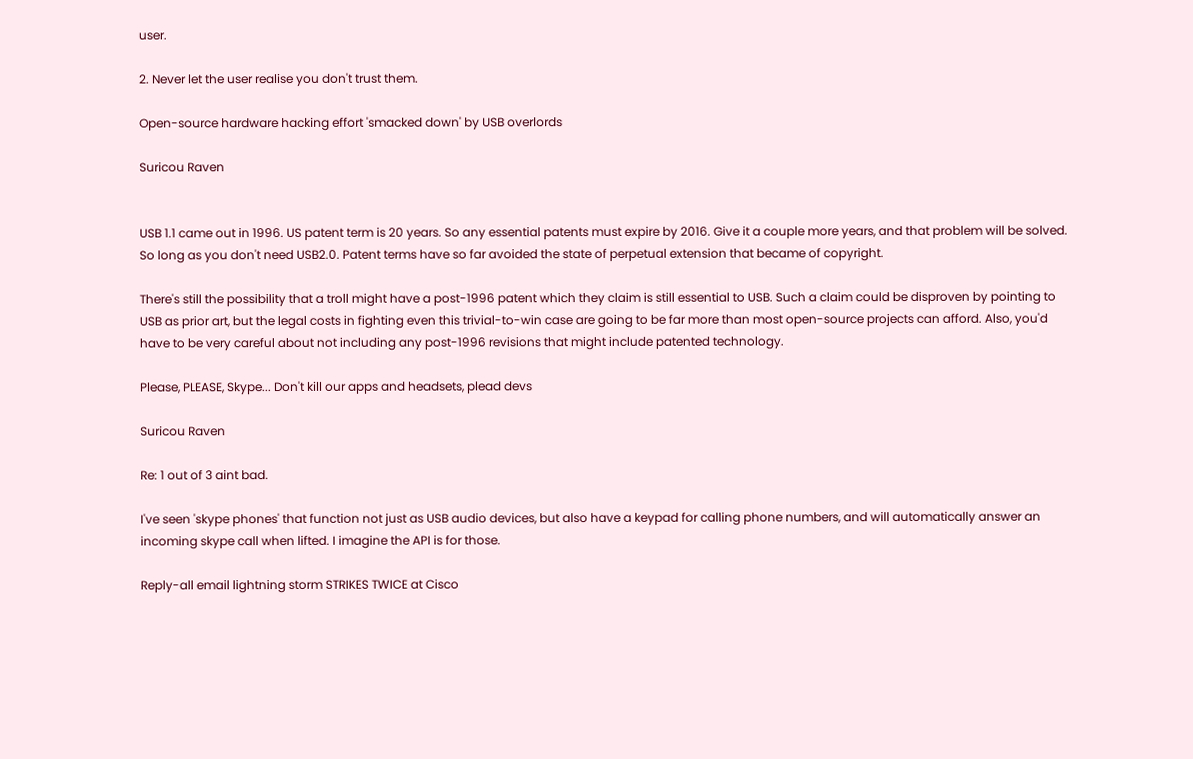user.

2. Never let the user realise you don't trust them.

Open-source hardware hacking effort 'smacked down' by USB overlords

Suricou Raven


USB 1.1 came out in 1996. US patent term is 20 years. So any essential patents must expire by 2016. Give it a couple more years, and that problem will be solved. So long as you don't need USB2.0. Patent terms have so far avoided the state of perpetual extension that became of copyright.

There's still the possibility that a troll might have a post-1996 patent which they claim is still essential to USB. Such a claim could be disproven by pointing to USB as prior art, but the legal costs in fighting even this trivial-to-win case are going to be far more than most open-source projects can afford. Also, you'd have to be very careful about not including any post-1996 revisions that might include patented technology.

Please, PLEASE, Skype... Don't kill our apps and headsets, plead devs

Suricou Raven

Re: 1 out of 3 aint bad.

I've seen 'skype phones' that function not just as USB audio devices, but also have a keypad for calling phone numbers, and will automatically answer an incoming skype call when lifted. I imagine the API is for those.

Reply-all email lightning storm STRIKES TWICE at Cisco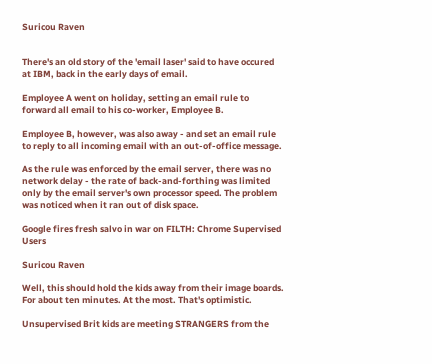Suricou Raven


There's an old story of the 'email laser' said to have occured at IBM, back in the early days of email.

Employee A went on holiday, setting an email rule to forward all email to his co-worker, Employee B.

Employee B, however, was also away - and set an email rule to reply to all incoming email with an out-of-office message.

As the rule was enforced by the email server, there was no network delay - the rate of back-and-forthing was limited only by the email server's own processor speed. The problem was noticed when it ran out of disk space.

Google fires fresh salvo in war on FILTH: Chrome Supervised Users

Suricou Raven

Well, this should hold the kids away from their image boards. For about ten minutes. At the most. That's optimistic.

Unsupervised Brit kids are meeting STRANGERS from the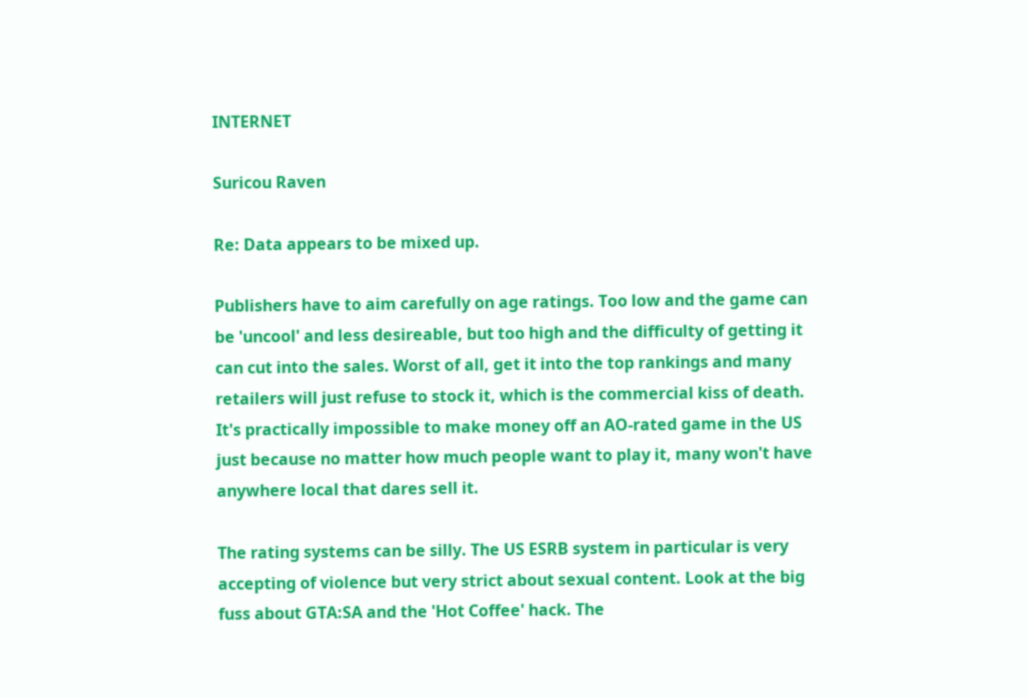INTERNET

Suricou Raven

Re: Data appears to be mixed up.

Publishers have to aim carefully on age ratings. Too low and the game can be 'uncool' and less desireable, but too high and the difficulty of getting it can cut into the sales. Worst of all, get it into the top rankings and many retailers will just refuse to stock it, which is the commercial kiss of death. It's practically impossible to make money off an AO-rated game in the US just because no matter how much people want to play it, many won't have anywhere local that dares sell it.

The rating systems can be silly. The US ESRB system in particular is very accepting of violence but very strict about sexual content. Look at the big fuss about GTA:SA and the 'Hot Coffee' hack. The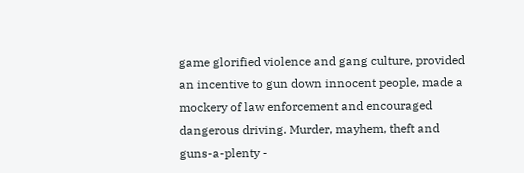game glorified violence and gang culture, provided an incentive to gun down innocent people, made a mockery of law enforcement and encouraged dangerous driving. Murder, mayhem, theft and guns-a-plenty -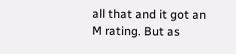all that and it got an M rating. But as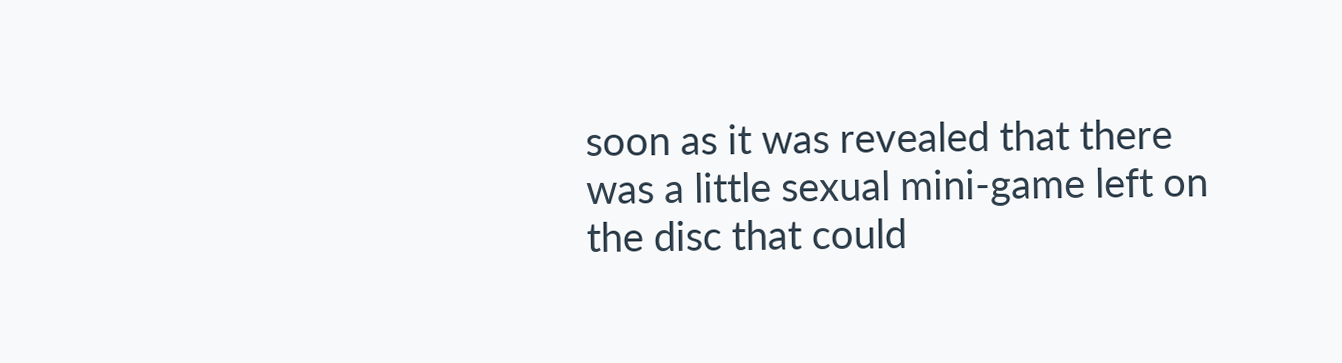soon as it was revealed that there was a little sexual mini-game left on the disc that could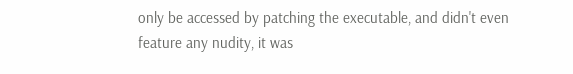only be accessed by patching the executable, and didn't even feature any nudity, it was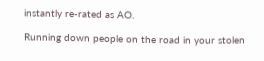instantly re-rated as AO.

Running down people on the road in your stolen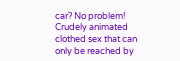car? No problem! Crudely animated clothed sex that can only be reached by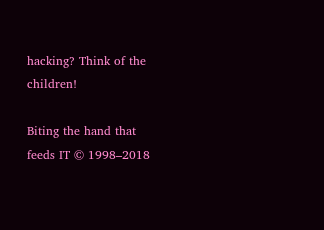hacking? Think of the children!

Biting the hand that feeds IT © 1998–2018